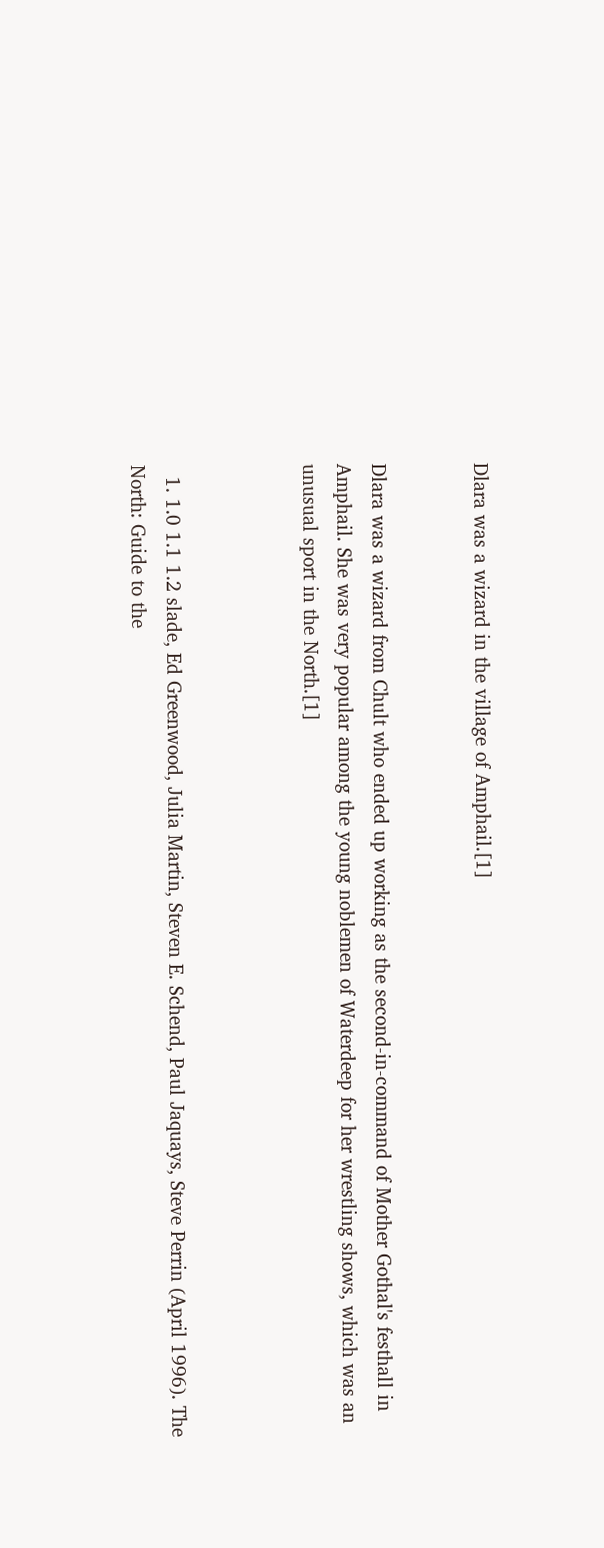Dlara was a wizard in the village of Amphail.[1]


Dlara was a wizard from Chult who ended up working as the second-in-command of Mother Gothal's festhall in Amphail. She was very popular among the young noblemen of Waterdeep for her wrestling shows, which was an unusual sport in the North.[1]



  1. 1.0 1.1 1.2 slade, Ed Greenwood, Julia Martin, Steven E. Schend, Paul Jaquays, Steve Perrin (April 1996). The North: Guide to the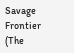Savage Frontier (The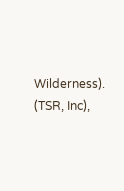Wilderness). (TSR, Inc),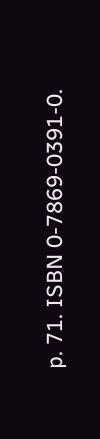p. 71. ISBN 0-7869-0391-0.